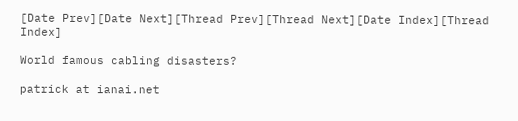[Date Prev][Date Next][Thread Prev][Thread Next][Date Index][Thread Index]

World famous cabling disasters?

patrick at ianai.net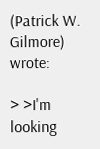(Patrick W. Gilmore) wrote:

> >I'm looking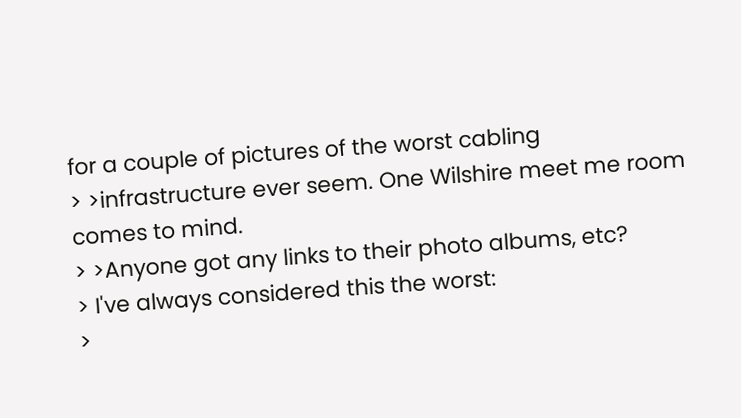for a couple of pictures of the worst cabling
> >infrastructure ever seem. One Wilshire meet me room comes to mind.
> >Anyone got any links to their photo albums, etc?
> I've always considered this the worst:
>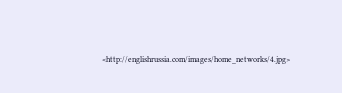<http://englishrussia.com/images/home_networks/4.jpg>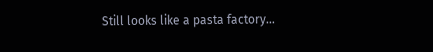Still looks like a pasta factory...